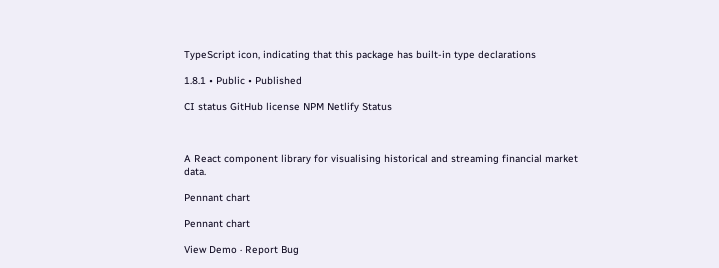TypeScript icon, indicating that this package has built-in type declarations

1.8.1 • Public • Published

CI status GitHub license NPM Netlify Status



A React component library for visualising historical and streaming financial market data.

Pennant chart

Pennant chart

View Demo · Report Bug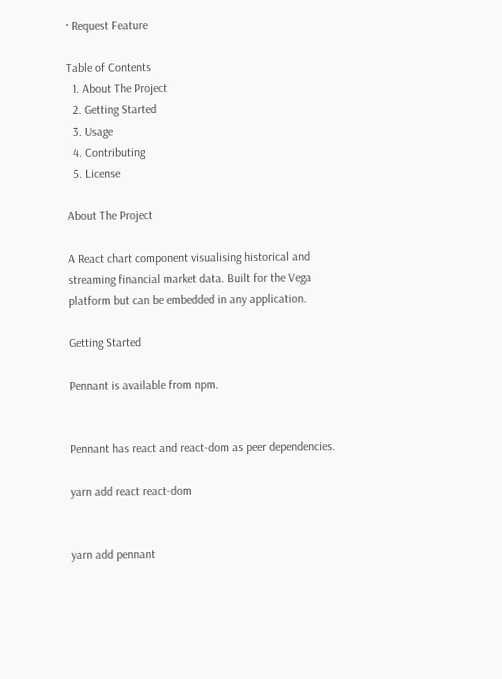· Request Feature

Table of Contents
  1. About The Project
  2. Getting Started
  3. Usage
  4. Contributing
  5. License

About The Project

A React chart component visualising historical and streaming financial market data. Built for the Vega platform but can be embedded in any application.

Getting Started

Pennant is available from npm.


Pennant has react and react-dom as peer dependencies.

yarn add react react-dom


yarn add pennant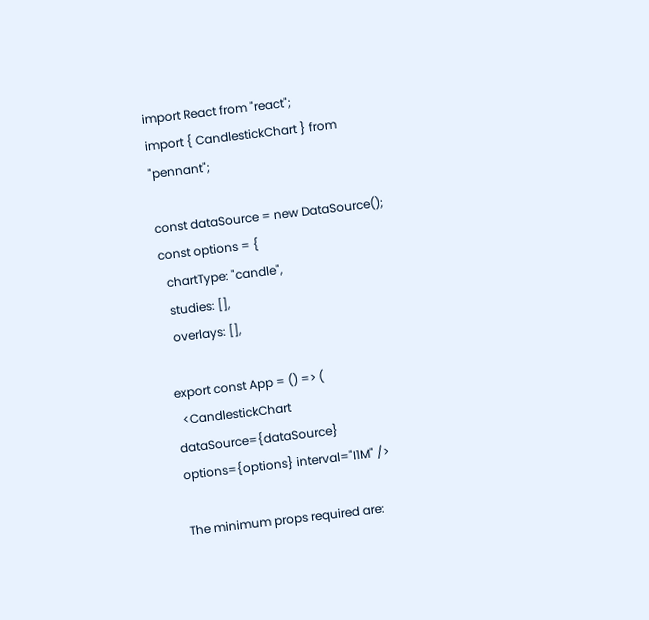import React from "react";
import { CandlestickChart } from "pennant";

const dataSource = new DataSource();
const options = {
  chartType: "candle",
  studies: [],
  overlays: [],

export const App = () => (
  <CandlestickChart dataSource={dataSource} options={options} interval="I1M" />

The minimum props required are: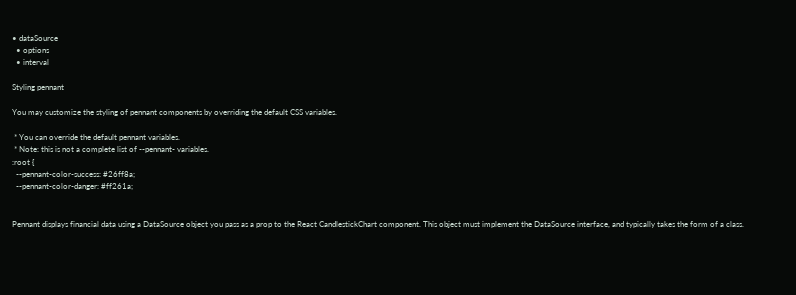• dataSource
  • options
  • interval

Styling pennant

You may customize the styling of pennant components by overriding the default CSS variables.

 * You can override the default pennant variables.
 * Note: this is not a complete list of --pennant- variables.
:root {
  --pennant-color-success: #26ff8a;
  --pennant-color-danger: #ff261a;


Pennant displays financial data using a DataSource object you pass as a prop to the React CandlestickChart component. This object must implement the DataSource interface, and typically takes the form of a class.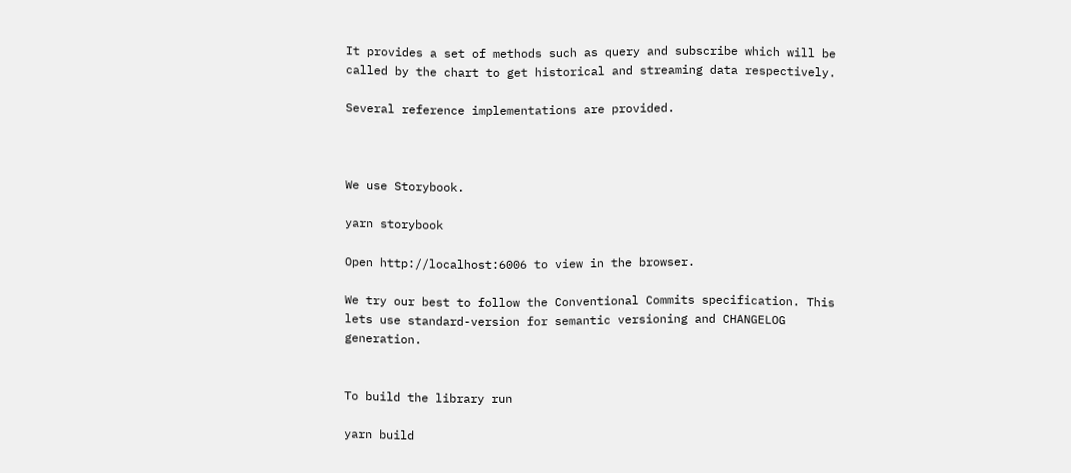It provides a set of methods such as query and subscribe which will be called by the chart to get historical and streaming data respectively.

Several reference implementations are provided.



We use Storybook.

yarn storybook

Open http://localhost:6006 to view in the browser.

We try our best to follow the Conventional Commits specification. This lets use standard-version for semantic versioning and CHANGELOG generation.


To build the library run

yarn build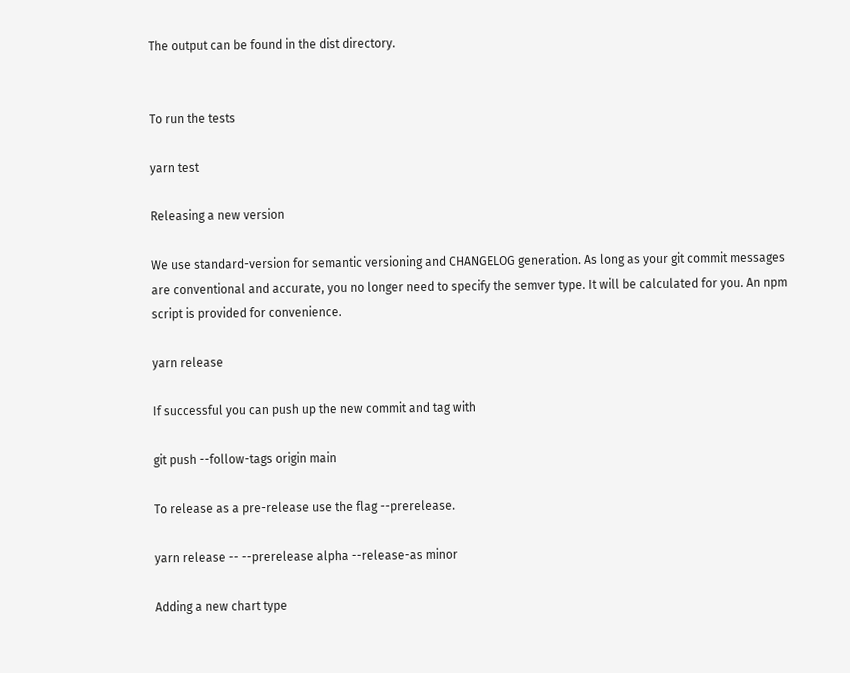The output can be found in the dist directory.


To run the tests

yarn test

Releasing a new version

We use standard-version for semantic versioning and CHANGELOG generation. As long as your git commit messages are conventional and accurate, you no longer need to specify the semver type. It will be calculated for you. An npm script is provided for convenience.

yarn release

If successful you can push up the new commit and tag with

git push --follow-tags origin main

To release as a pre-release use the flag --prerelease.

yarn release -- --prerelease alpha --release-as minor

Adding a new chart type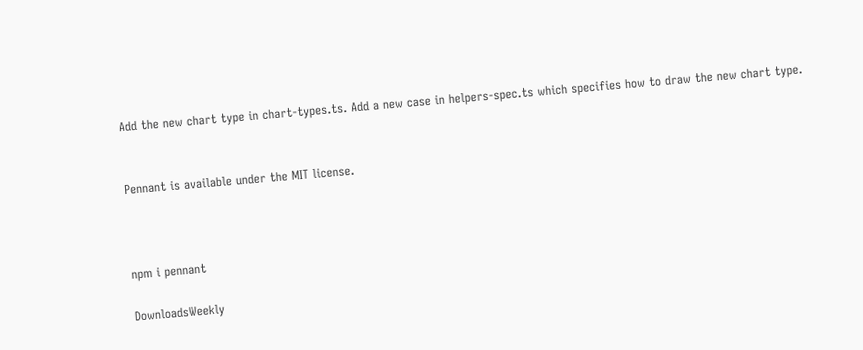Add the new chart type in chart-types.ts. Add a new case in helpers-spec.ts which specifies how to draw the new chart type.


Pennant is available under the MIT license.



npm i pennant

DownloadsWeekly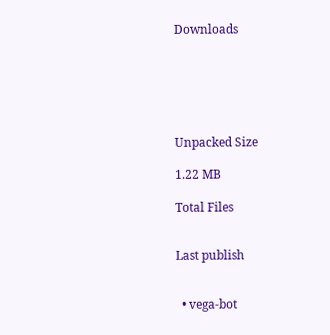Downloads






Unpacked Size

1.22 MB

Total Files


Last publish


  • vega-bot